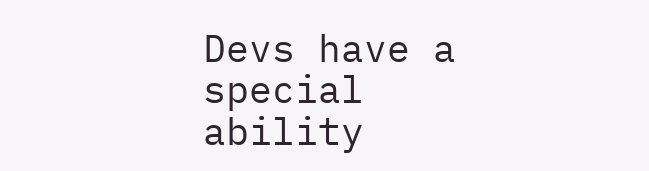Devs have a special ability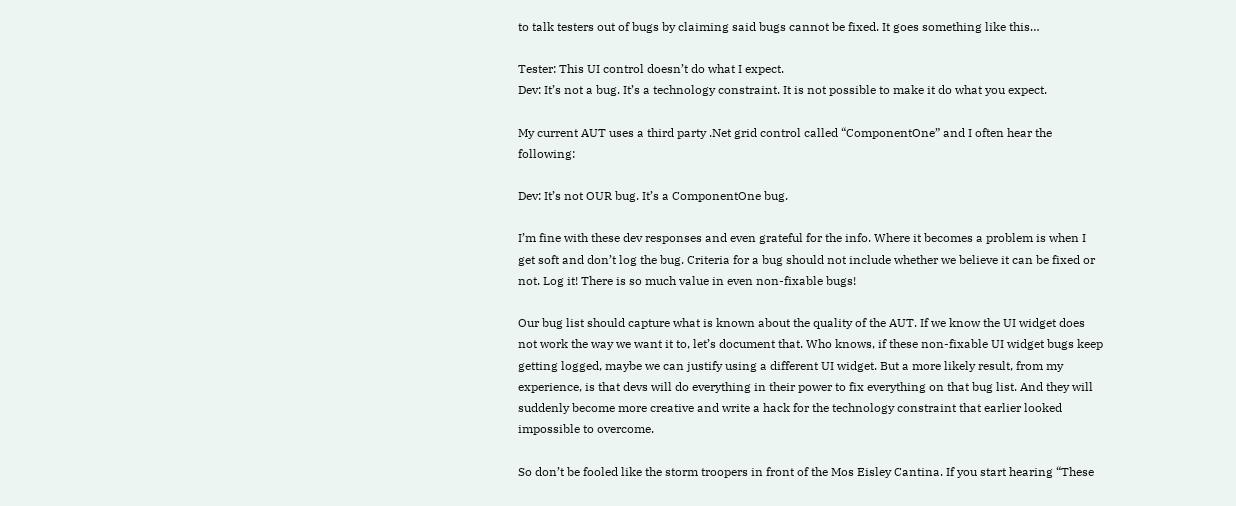to talk testers out of bugs by claiming said bugs cannot be fixed. It goes something like this…

Tester: This UI control doesn’t do what I expect.
Dev: It’s not a bug. It’s a technology constraint. It is not possible to make it do what you expect.

My current AUT uses a third party .Net grid control called “ComponentOne” and I often hear the following:

Dev: It’s not OUR bug. It’s a ComponentOne bug.

I’m fine with these dev responses and even grateful for the info. Where it becomes a problem is when I get soft and don’t log the bug. Criteria for a bug should not include whether we believe it can be fixed or not. Log it! There is so much value in even non-fixable bugs!

Our bug list should capture what is known about the quality of the AUT. If we know the UI widget does not work the way we want it to, let’s document that. Who knows, if these non-fixable UI widget bugs keep getting logged, maybe we can justify using a different UI widget. But a more likely result, from my experience, is that devs will do everything in their power to fix everything on that bug list. And they will suddenly become more creative and write a hack for the technology constraint that earlier looked impossible to overcome.

So don’t be fooled like the storm troopers in front of the Mos Eisley Cantina. If you start hearing “These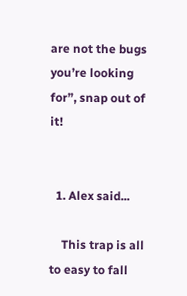are not the bugs you’re looking for”, snap out of it!


  1. Alex said...

    This trap is all to easy to fall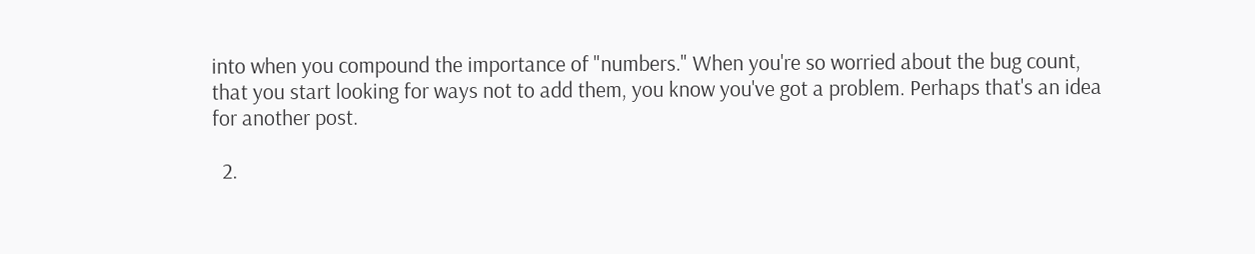into when you compound the importance of "numbers." When you're so worried about the bug count, that you start looking for ways not to add them, you know you've got a problem. Perhaps that's an idea for another post.

  2.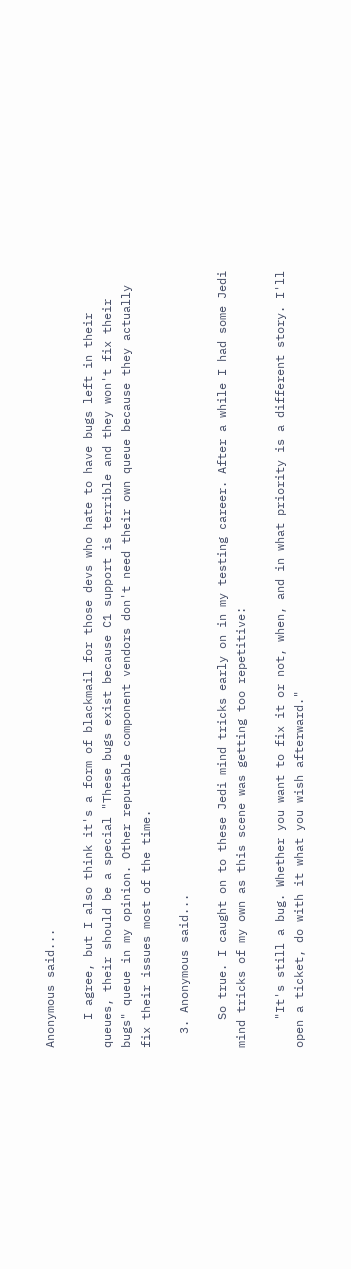Anonymous said...

    I agree, but I also think it's a form of blackmail for those devs who hate to have bugs left in their queues, their should be a special "These bugs exist because C1 support is terrible and they won't fix their bugs" queue in my opinion. Other reputable component vendors don't need their own queue because they actually fix their issues most of the time.

  3. Anonymous said...

    So true. I caught on to these Jedi mind tricks early on in my testing career. After a while I had some Jedi mind tricks of my own as this scene was getting too repetitive:

    "It's still a bug. Whether you want to fix it or not, when, and in what priority is a different story. I'll open a ticket, do with it what you wish afterward."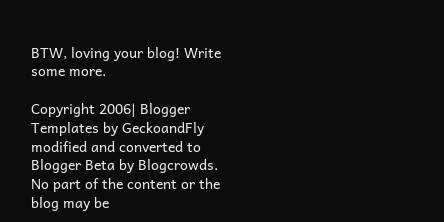BTW, loving your blog! Write some more.

Copyright 2006| Blogger Templates by GeckoandFly modified and converted to Blogger Beta by Blogcrowds.
No part of the content or the blog may be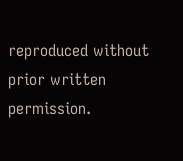reproduced without prior written permission.